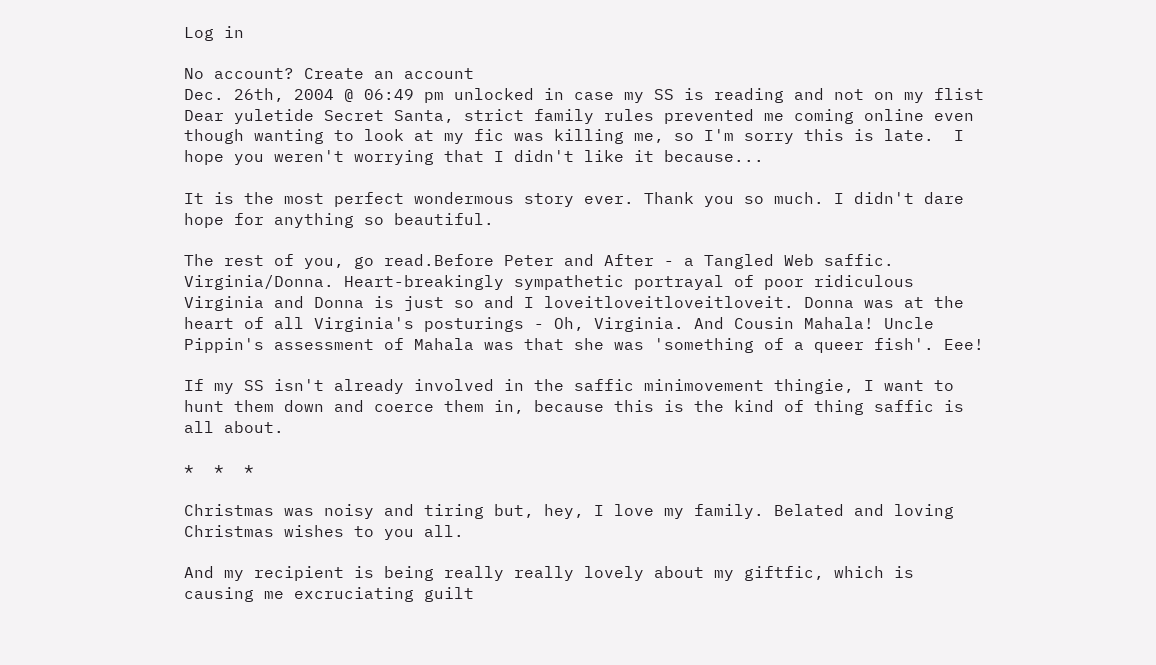Log in

No account? Create an account
Dec. 26th, 2004 @ 06:49 pm unlocked in case my SS is reading and not on my flist
Dear yuletide Secret Santa, strict family rules prevented me coming online even though wanting to look at my fic was killing me, so I'm sorry this is late.  I hope you weren't worrying that I didn't like it because...

It is the most perfect wondermous story ever. Thank you so much. I didn't dare hope for anything so beautiful.

The rest of you, go read.Before Peter and After - a Tangled Web saffic. Virginia/Donna. Heart-breakingly sympathetic portrayal of poor ridiculous Virginia and Donna is just so and I loveitloveitloveitloveit. Donna was at the heart of all Virginia's posturings - Oh, Virginia. And Cousin Mahala! Uncle Pippin's assessment of Mahala was that she was 'something of a queer fish'. Eee!

If my SS isn't already involved in the saffic minimovement thingie, I want to hunt them down and coerce them in, because this is the kind of thing saffic is all about.

*  *  *

Christmas was noisy and tiring but, hey, I love my family. Belated and loving Christmas wishes to you all.

And my recipient is being really really lovely about my giftfic, which is causing me excruciating guilt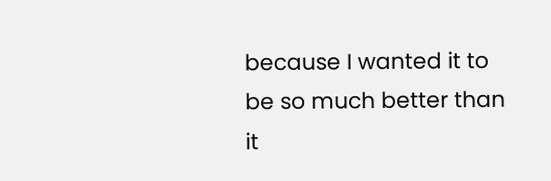because I wanted it to be so much better than it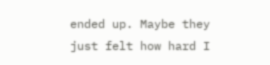ended up. Maybe they just felt how hard I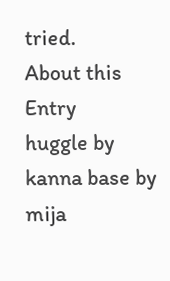tried.
About this Entry
huggle by kanna base by mija